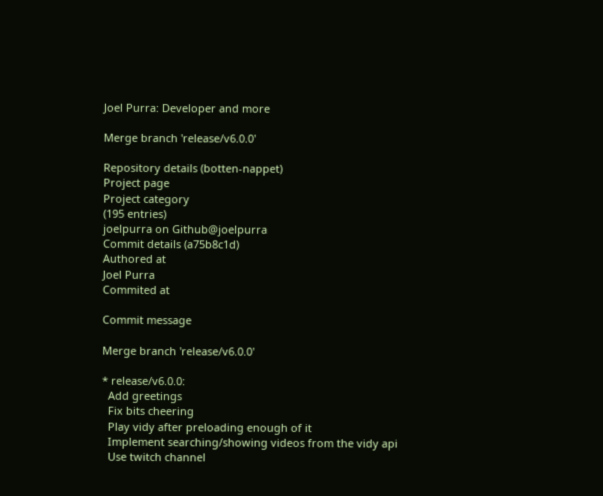Joel Purra: Developer and more

Merge branch 'release/v6.0.0'

Repository details (botten-nappet)
Project page
Project category
(195 entries)
joelpurra on Github@joelpurra
Commit details (a75b8c1d)
Authored at
Joel Purra
Commited at

Commit message

Merge branch 'release/v6.0.0'

* release/v6.0.0:
  Add greetings
  Fix bits cheering
  Play vidy after preloading enough of it
  Implement searching/showing videos from the vidy api
  Use twitch channel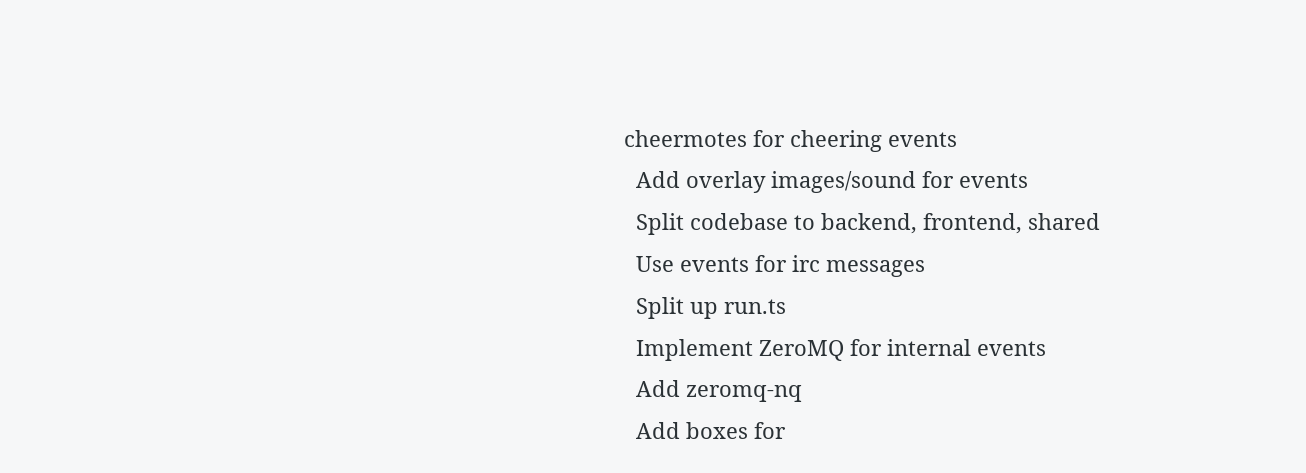cheermotes for cheering events
  Add overlay images/sound for events
  Split codebase to backend, frontend, shared
  Use events for irc messages
  Split up run.ts
  Implement ZeroMQ for internal events
  Add zeromq-nq
  Add boxes for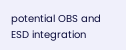potential OBS and ESD integration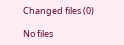Changed files (0)

No files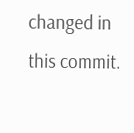changed in this commit.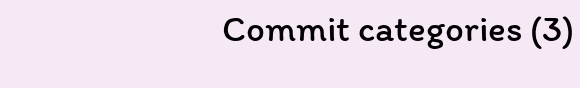Commit categories (3)